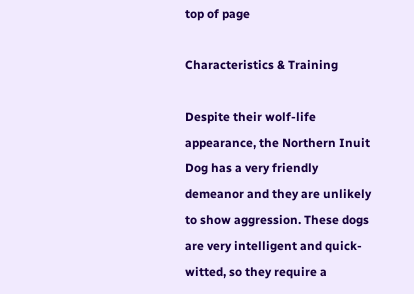top of page

Characteristics & Training

Despite their wolf-life appearance, the Northern Inuit Dog has a very friendly demeanor and they are unlikely to show aggression. These dogs are very intelligent and quick-witted, so they require a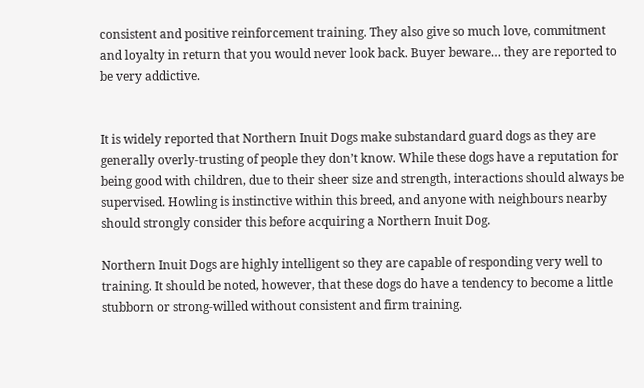consistent and positive reinforcement training. They also give so much love, commitment and loyalty in return that you would never look back. Buyer beware… they are reported to be very addictive.


It is widely reported that Northern Inuit Dogs make substandard guard dogs as they are generally overly-trusting of people they don’t know. While these dogs have a reputation for being good with children, due to their sheer size and strength, interactions should always be supervised. Howling is instinctive within this breed, and anyone with neighbours nearby should strongly consider this before acquiring a Northern Inuit Dog.

Northern Inuit Dogs are highly intelligent so they are capable of responding very well to training. It should be noted, however, that these dogs do have a tendency to become a little stubborn or strong-willed without consistent and firm training.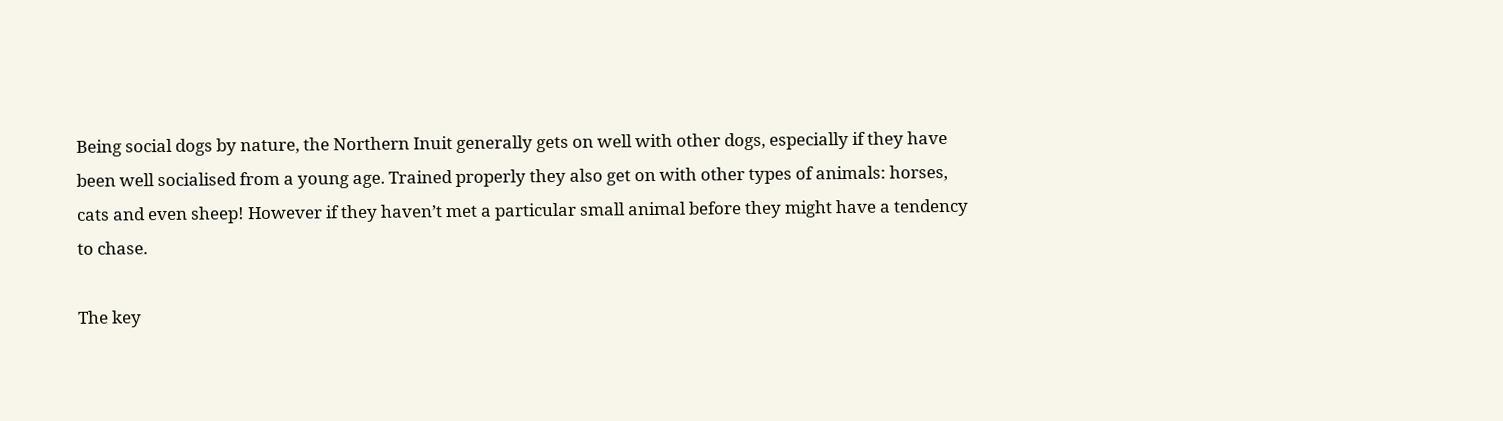Being social dogs by nature, the Northern Inuit generally gets on well with other dogs, especially if they have been well socialised from a young age. Trained properly they also get on with other types of animals: horses, cats and even sheep! However if they haven’t met a particular small animal before they might have a tendency to chase.

The key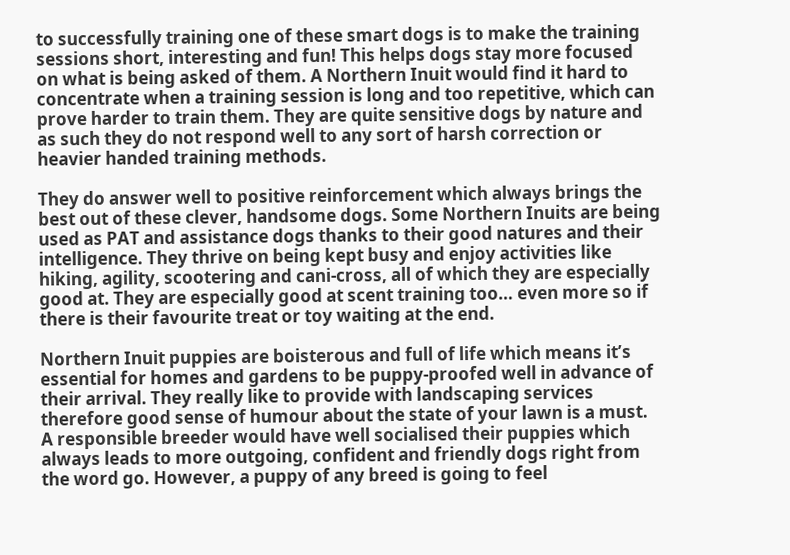to successfully training one of these smart dogs is to make the training sessions short, interesting and fun! This helps dogs stay more focused on what is being asked of them. A Northern Inuit would find it hard to concentrate when a training session is long and too repetitive, which can prove harder to train them. They are quite sensitive dogs by nature and as such they do not respond well to any sort of harsh correction or heavier handed training methods.

They do answer well to positive reinforcement which always brings the best out of these clever, handsome dogs. Some Northern Inuits are being used as PAT and assistance dogs thanks to their good natures and their intelligence. They thrive on being kept busy and enjoy activities like hiking, agility, scootering and cani-cross, all of which they are especially good at. They are especially good at scent training too… even more so if there is their favourite treat or toy waiting at the end.

Northern Inuit puppies are boisterous and full of life which means it’s essential for homes and gardens to be puppy-proofed well in advance of their arrival. They really like to provide with landscaping services therefore good sense of humour about the state of your lawn is a must. A responsible breeder would have well socialised their puppies which always leads to more outgoing, confident and friendly dogs right from the word go. However, a puppy of any breed is going to feel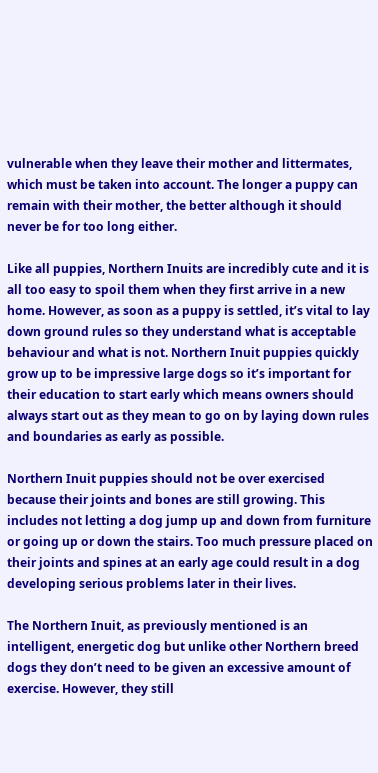vulnerable when they leave their mother and littermates, which must be taken into account. The longer a puppy can remain with their mother, the better although it should never be for too long either.

Like all puppies, Northern Inuits are incredibly cute and it is all too easy to spoil them when they first arrive in a new home. However, as soon as a puppy is settled, it’s vital to lay down ground rules so they understand what is acceptable behaviour and what is not. Northern Inuit puppies quickly grow up to be impressive large dogs so it’s important for their education to start early which means owners should always start out as they mean to go on by laying down rules and boundaries as early as possible.

Northern Inuit puppies should not be over exercised because their joints and bones are still growing. This includes not letting a dog jump up and down from furniture or going up or down the stairs. Too much pressure placed on their joints and spines at an early age could result in a dog developing serious problems later in their lives.

The Northern Inuit, as previously mentioned is an intelligent, energetic dog but unlike other Northern breed dogs they don’t need to be given an excessive amount of exercise. However, they still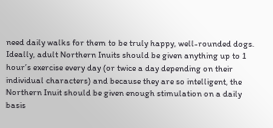need daily walks for them to be truly happy, well-rounded dogs. Ideally, adult Northern Inuits should be given anything up to 1 hour’s exercise every day (or twice a day depending on their individual characters) and because they are so intelligent, the Northern Inuit should be given enough stimulation on a daily basis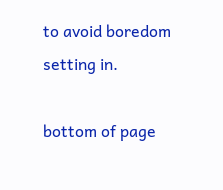to avoid boredom setting in.

bottom of page